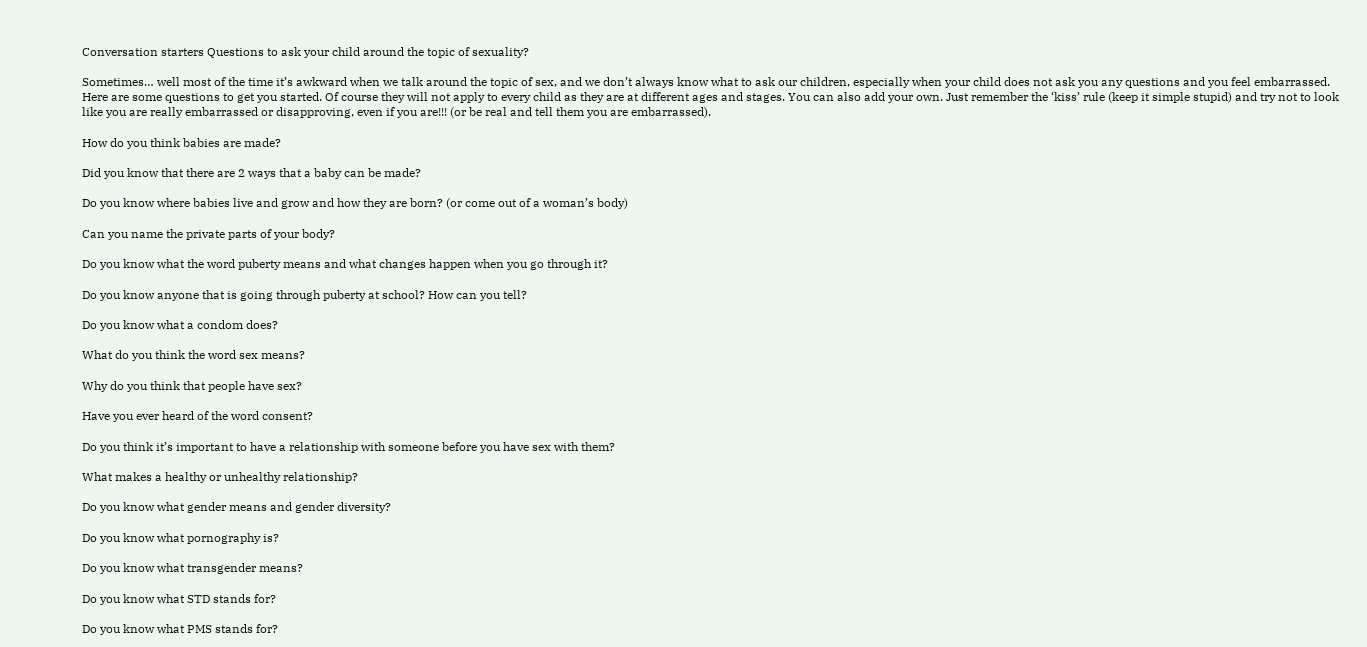Conversation starters Questions to ask your child around the topic of sexuality?

Sometimes… well most of the time it’s awkward when we talk around the topic of sex, and we don’t always know what to ask our children, especially when your child does not ask you any questions and you feel embarrassed. Here are some questions to get you started. Of course they will not apply to every child as they are at different ages and stages. You can also add your own. Just remember the ‘kiss’ rule (keep it simple stupid) and try not to look like you are really embarrassed or disapproving, even if you are!!! (or be real and tell them you are embarrassed).

How do you think babies are made?

Did you know that there are 2 ways that a baby can be made?

Do you know where babies live and grow and how they are born? (or come out of a woman’s body)

Can you name the private parts of your body?

Do you know what the word puberty means and what changes happen when you go through it?

Do you know anyone that is going through puberty at school? How can you tell?

Do you know what a condom does?

What do you think the word sex means?

Why do you think that people have sex?

Have you ever heard of the word consent?

Do you think it’s important to have a relationship with someone before you have sex with them?

What makes a healthy or unhealthy relationship?

Do you know what gender means and gender diversity?

Do you know what pornography is?

Do you know what transgender means?

Do you know what STD stands for?

Do you know what PMS stands for?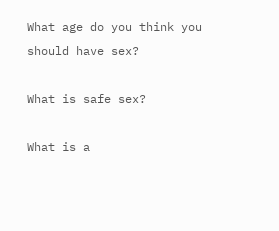What age do you think you should have sex?

What is safe sex?

What is a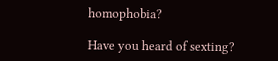homophobia?

Have you heard of sexting?